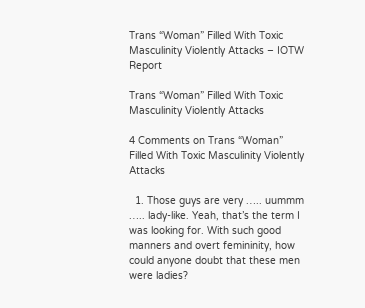Trans “Woman” Filled With Toxic Masculinity Violently Attacks – IOTW Report

Trans “Woman” Filled With Toxic Masculinity Violently Attacks

4 Comments on Trans “Woman” Filled With Toxic Masculinity Violently Attacks

  1. Those guys are very ….. uummm ….. lady-like. Yeah, that’s the term I was looking for. With such good manners and overt femininity, how could anyone doubt that these men were ladies?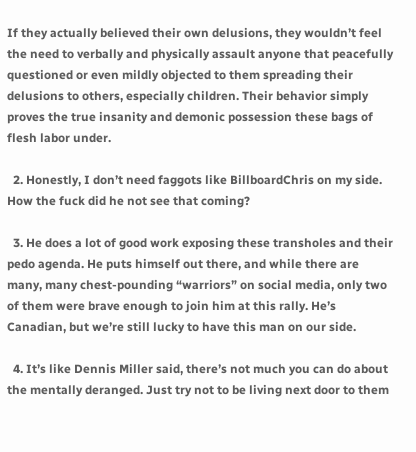If they actually believed their own delusions, they wouldn’t feel the need to verbally and physically assault anyone that peacefully questioned or even mildly objected to them spreading their delusions to others, especially children. Their behavior simply proves the true insanity and demonic possession these bags of flesh labor under.

  2. Honestly, I don’t need faggots like BillboardChris on my side. How the fuck did he not see that coming?

  3. He does a lot of good work exposing these transholes and their pedo agenda. He puts himself out there, and while there are many, many chest-pounding “warriors” on social media, only two of them were brave enough to join him at this rally. He’s Canadian, but we’re still lucky to have this man on our side.

  4. It’s like Dennis Miller said, there’s not much you can do about the mentally deranged. Just try not to be living next door to them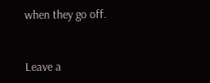when they go off.


Leave a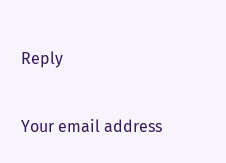Reply

Your email address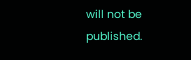will not be published.